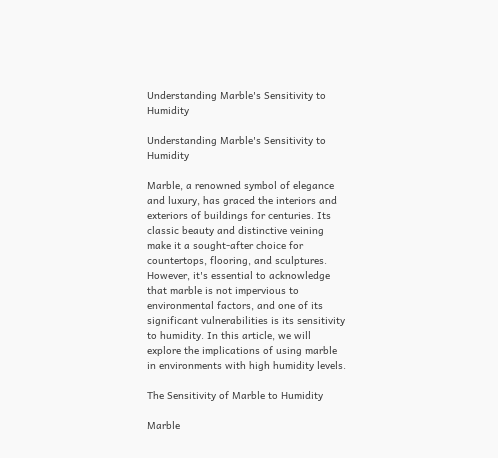Understanding Marble's Sensitivity to Humidity

Understanding Marble's Sensitivity to Humidity

Marble, a renowned symbol of elegance and luxury, has graced the interiors and exteriors of buildings for centuries. Its classic beauty and distinctive veining make it a sought-after choice for countertops, flooring, and sculptures. However, it's essential to acknowledge that marble is not impervious to environmental factors, and one of its significant vulnerabilities is its sensitivity to humidity. In this article, we will explore the implications of using marble in environments with high humidity levels.

The Sensitivity of Marble to Humidity

Marble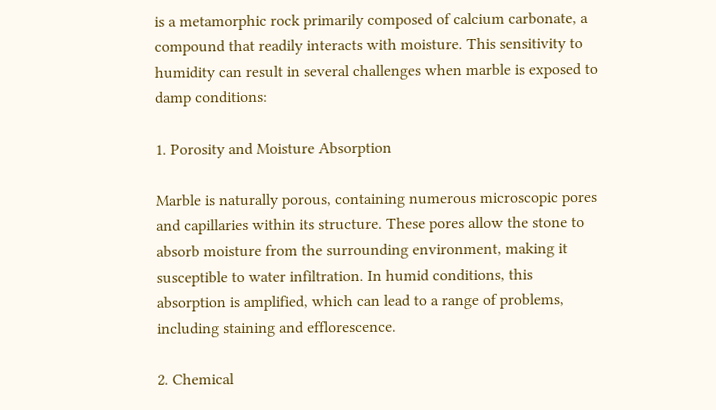is a metamorphic rock primarily composed of calcium carbonate, a compound that readily interacts with moisture. This sensitivity to humidity can result in several challenges when marble is exposed to damp conditions:

1. Porosity and Moisture Absorption

Marble is naturally porous, containing numerous microscopic pores and capillaries within its structure. These pores allow the stone to absorb moisture from the surrounding environment, making it susceptible to water infiltration. In humid conditions, this absorption is amplified, which can lead to a range of problems, including staining and efflorescence.

2. Chemical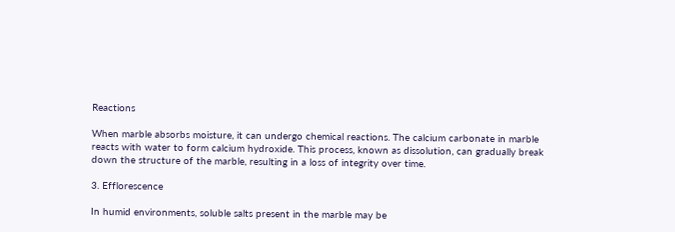Reactions

When marble absorbs moisture, it can undergo chemical reactions. The calcium carbonate in marble reacts with water to form calcium hydroxide. This process, known as dissolution, can gradually break down the structure of the marble, resulting in a loss of integrity over time.

3. Efflorescence

In humid environments, soluble salts present in the marble may be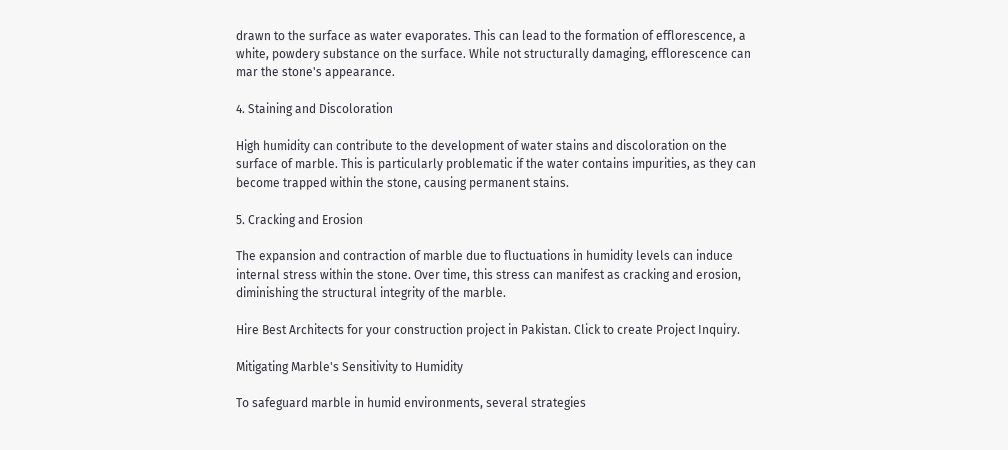drawn to the surface as water evaporates. This can lead to the formation of efflorescence, a white, powdery substance on the surface. While not structurally damaging, efflorescence can mar the stone's appearance.

4. Staining and Discoloration

High humidity can contribute to the development of water stains and discoloration on the surface of marble. This is particularly problematic if the water contains impurities, as they can become trapped within the stone, causing permanent stains.

5. Cracking and Erosion

The expansion and contraction of marble due to fluctuations in humidity levels can induce internal stress within the stone. Over time, this stress can manifest as cracking and erosion, diminishing the structural integrity of the marble.

Hire Best Architects for your construction project in Pakistan. Click to create Project Inquiry.

Mitigating Marble's Sensitivity to Humidity

To safeguard marble in humid environments, several strategies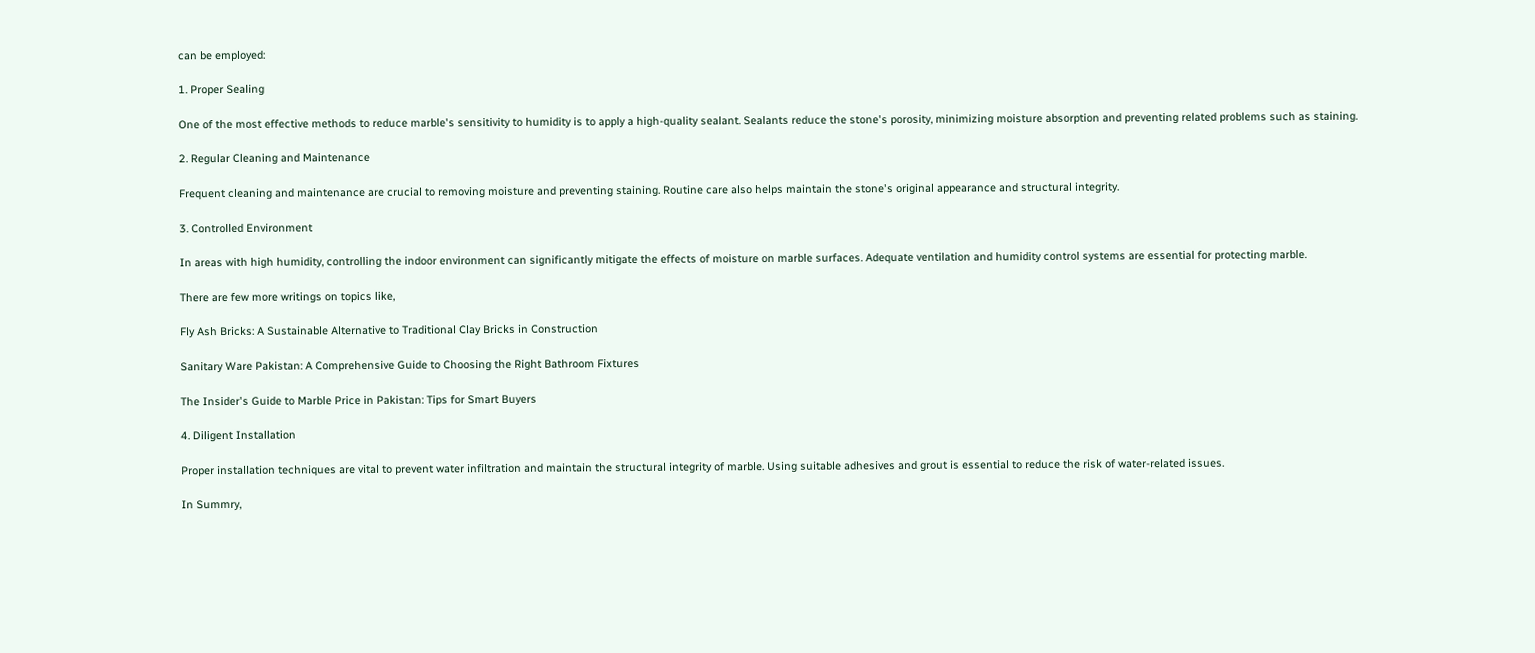can be employed:

1. Proper Sealing

One of the most effective methods to reduce marble's sensitivity to humidity is to apply a high-quality sealant. Sealants reduce the stone's porosity, minimizing moisture absorption and preventing related problems such as staining.

2. Regular Cleaning and Maintenance

Frequent cleaning and maintenance are crucial to removing moisture and preventing staining. Routine care also helps maintain the stone's original appearance and structural integrity.

3. Controlled Environment

In areas with high humidity, controlling the indoor environment can significantly mitigate the effects of moisture on marble surfaces. Adequate ventilation and humidity control systems are essential for protecting marble.

There are few more writings on topics like,

Fly Ash Bricks: A Sustainable Alternative to Traditional Clay Bricks in Construction

Sanitary Ware Pakistan: A Comprehensive Guide to Choosing the Right Bathroom Fixtures

The Insider's Guide to Marble Price in Pakistan: Tips for Smart Buyers

4. Diligent Installation

Proper installation techniques are vital to prevent water infiltration and maintain the structural integrity of marble. Using suitable adhesives and grout is essential to reduce the risk of water-related issues.

In Summry,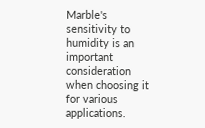Marble's sensitivity to humidity is an important consideration when choosing it for various applications.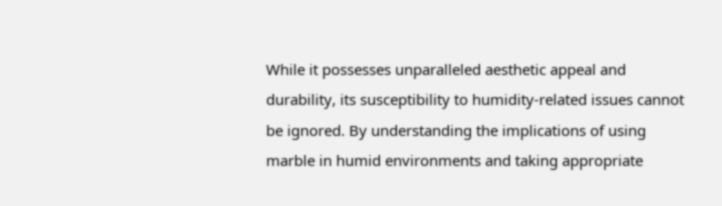While it possesses unparalleled aesthetic appeal and durability, its susceptibility to humidity-related issues cannot be ignored. By understanding the implications of using marble in humid environments and taking appropriate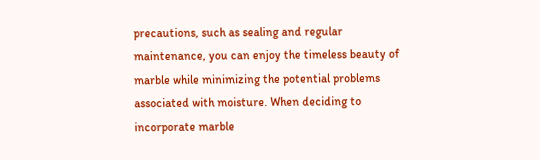precautions, such as sealing and regular maintenance, you can enjoy the timeless beauty of marble while minimizing the potential problems associated with moisture. When deciding to incorporate marble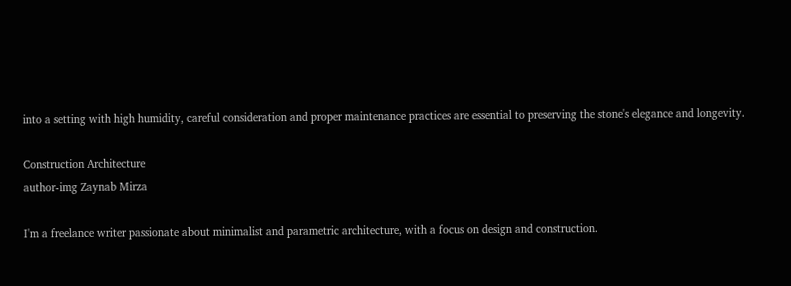into a setting with high humidity, careful consideration and proper maintenance practices are essential to preserving the stone's elegance and longevity.

Construction Architecture
author-img Zaynab Mirza

I'm a freelance writer passionate about minimalist and parametric architecture, with a focus on design and construction.